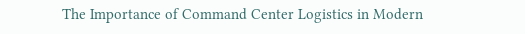The Importance of Command Center Logistics in Modern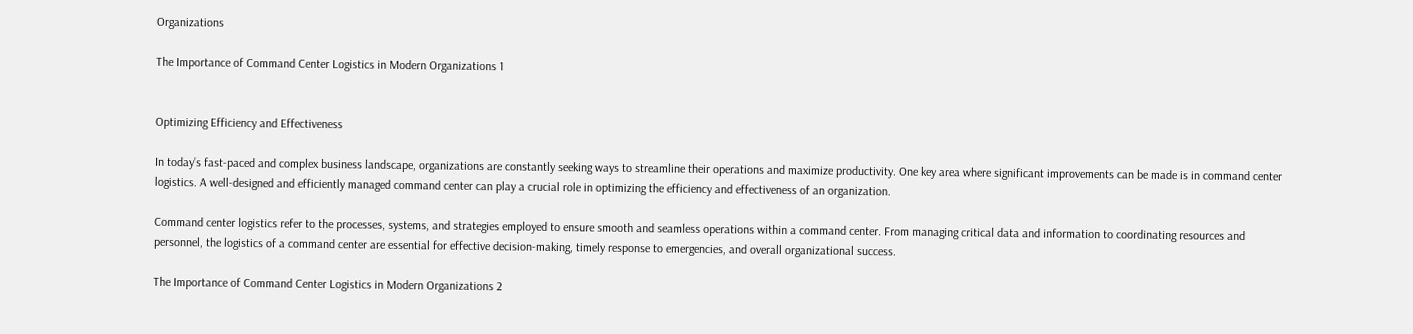Organizations

The Importance of Command Center Logistics in Modern Organizations 1


Optimizing Efficiency and Effectiveness

In today’s fast-paced and complex business landscape, organizations are constantly seeking ways to streamline their operations and maximize productivity. One key area where significant improvements can be made is in command center logistics. A well-designed and efficiently managed command center can play a crucial role in optimizing the efficiency and effectiveness of an organization.

Command center logistics refer to the processes, systems, and strategies employed to ensure smooth and seamless operations within a command center. From managing critical data and information to coordinating resources and personnel, the logistics of a command center are essential for effective decision-making, timely response to emergencies, and overall organizational success.

The Importance of Command Center Logistics in Modern Organizations 2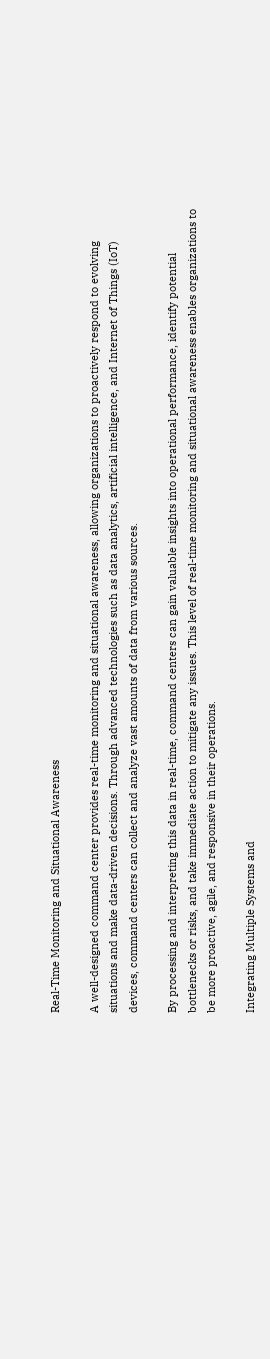Real-Time Monitoring and Situational Awareness

A well-designed command center provides real-time monitoring and situational awareness, allowing organizations to proactively respond to evolving situations and make data-driven decisions. Through advanced technologies such as data analytics, artificial intelligence, and Internet of Things (IoT) devices, command centers can collect and analyze vast amounts of data from various sources.

By processing and interpreting this data in real-time, command centers can gain valuable insights into operational performance, identify potential bottlenecks or risks, and take immediate action to mitigate any issues. This level of real-time monitoring and situational awareness enables organizations to be more proactive, agile, and responsive in their operations.

Integrating Multiple Systems and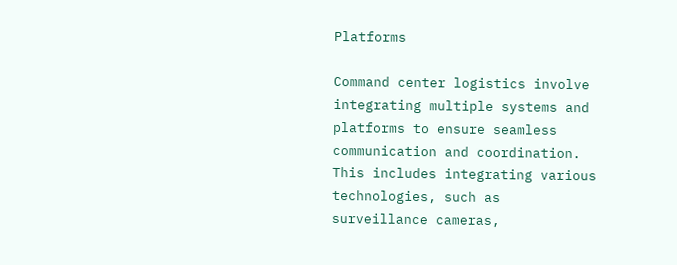Platforms

Command center logistics involve integrating multiple systems and platforms to ensure seamless communication and coordination. This includes integrating various technologies, such as surveillance cameras,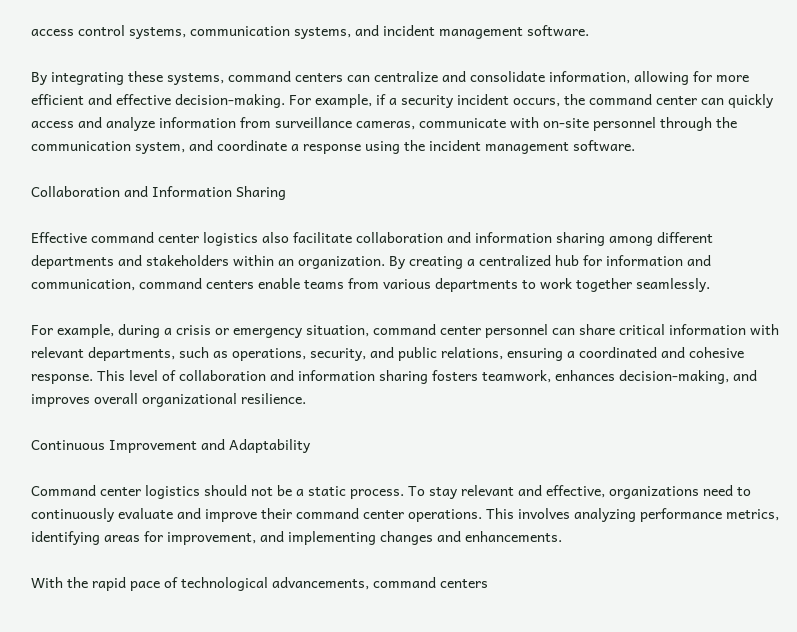access control systems, communication systems, and incident management software.

By integrating these systems, command centers can centralize and consolidate information, allowing for more efficient and effective decision-making. For example, if a security incident occurs, the command center can quickly access and analyze information from surveillance cameras, communicate with on-site personnel through the communication system, and coordinate a response using the incident management software.

Collaboration and Information Sharing

Effective command center logistics also facilitate collaboration and information sharing among different departments and stakeholders within an organization. By creating a centralized hub for information and communication, command centers enable teams from various departments to work together seamlessly.

For example, during a crisis or emergency situation, command center personnel can share critical information with relevant departments, such as operations, security, and public relations, ensuring a coordinated and cohesive response. This level of collaboration and information sharing fosters teamwork, enhances decision-making, and improves overall organizational resilience.

Continuous Improvement and Adaptability

Command center logistics should not be a static process. To stay relevant and effective, organizations need to continuously evaluate and improve their command center operations. This involves analyzing performance metrics, identifying areas for improvement, and implementing changes and enhancements.

With the rapid pace of technological advancements, command centers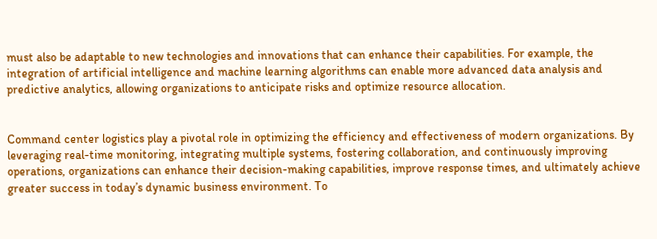must also be adaptable to new technologies and innovations that can enhance their capabilities. For example, the integration of artificial intelligence and machine learning algorithms can enable more advanced data analysis and predictive analytics, allowing organizations to anticipate risks and optimize resource allocation.


Command center logistics play a pivotal role in optimizing the efficiency and effectiveness of modern organizations. By leveraging real-time monitoring, integrating multiple systems, fostering collaboration, and continuously improving operations, organizations can enhance their decision-making capabilities, improve response times, and ultimately achieve greater success in today’s dynamic business environment. To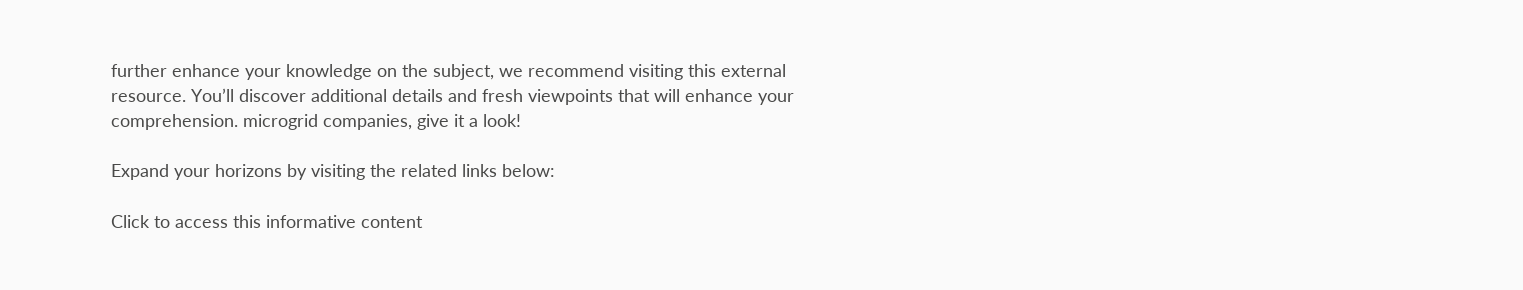further enhance your knowledge on the subject, we recommend visiting this external resource. You’ll discover additional details and fresh viewpoints that will enhance your comprehension. microgrid companies, give it a look!

Expand your horizons by visiting the related links below:

Click to access this informative content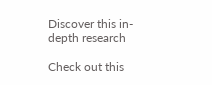Discover this in-depth research

Check out this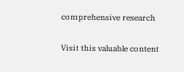comprehensive research

Visit this valuable content